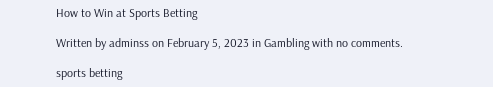How to Win at Sports Betting

Written by adminss on February 5, 2023 in Gambling with no comments.

sports betting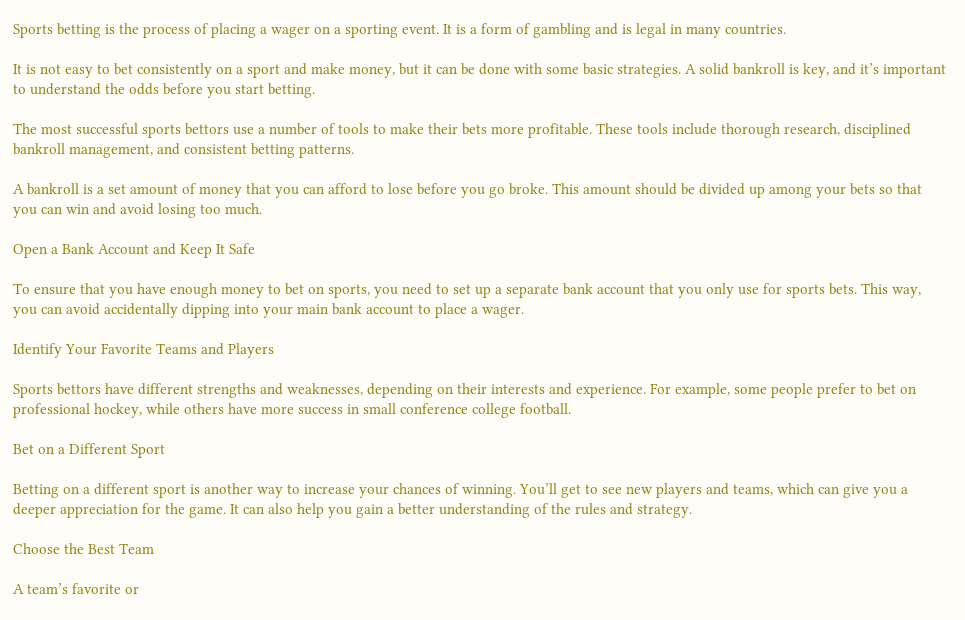Sports betting is the process of placing a wager on a sporting event. It is a form of gambling and is legal in many countries.

It is not easy to bet consistently on a sport and make money, but it can be done with some basic strategies. A solid bankroll is key, and it’s important to understand the odds before you start betting.

The most successful sports bettors use a number of tools to make their bets more profitable. These tools include thorough research, disciplined bankroll management, and consistent betting patterns.

A bankroll is a set amount of money that you can afford to lose before you go broke. This amount should be divided up among your bets so that you can win and avoid losing too much.

Open a Bank Account and Keep It Safe

To ensure that you have enough money to bet on sports, you need to set up a separate bank account that you only use for sports bets. This way, you can avoid accidentally dipping into your main bank account to place a wager.

Identify Your Favorite Teams and Players

Sports bettors have different strengths and weaknesses, depending on their interests and experience. For example, some people prefer to bet on professional hockey, while others have more success in small conference college football.

Bet on a Different Sport

Betting on a different sport is another way to increase your chances of winning. You’ll get to see new players and teams, which can give you a deeper appreciation for the game. It can also help you gain a better understanding of the rules and strategy.

Choose the Best Team

A team’s favorite or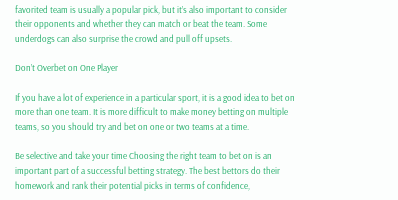favorited team is usually a popular pick, but it’s also important to consider their opponents and whether they can match or beat the team. Some underdogs can also surprise the crowd and pull off upsets.

Don’t Overbet on One Player

If you have a lot of experience in a particular sport, it is a good idea to bet on more than one team. It is more difficult to make money betting on multiple teams, so you should try and bet on one or two teams at a time.

Be selective and take your time Choosing the right team to bet on is an important part of a successful betting strategy. The best bettors do their homework and rank their potential picks in terms of confidence,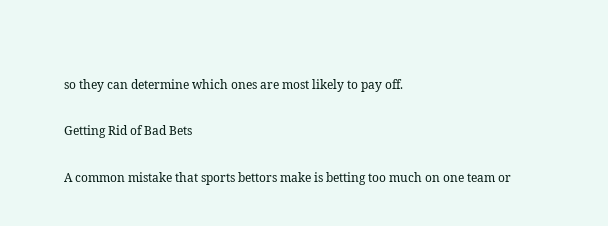so they can determine which ones are most likely to pay off.

Getting Rid of Bad Bets

A common mistake that sports bettors make is betting too much on one team or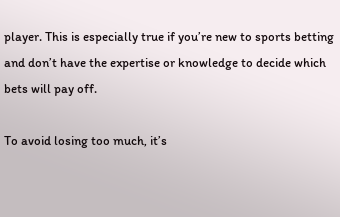player. This is especially true if you’re new to sports betting and don’t have the expertise or knowledge to decide which bets will pay off.

To avoid losing too much, it’s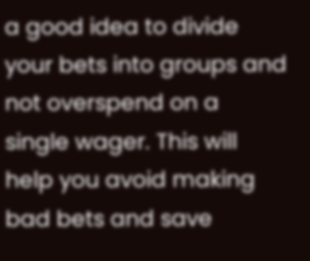a good idea to divide your bets into groups and not overspend on a single wager. This will help you avoid making bad bets and save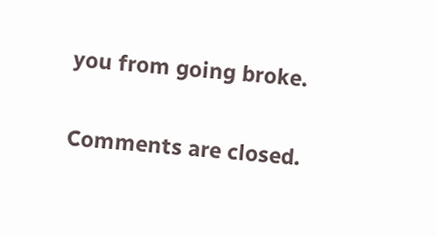you from going broke.

Comments are closed.